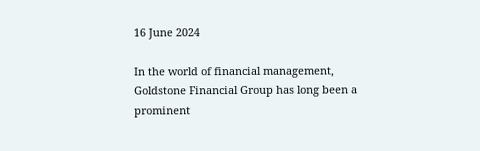16 June 2024

In the world of financial management, Goldstone Financial Group has long been a prominent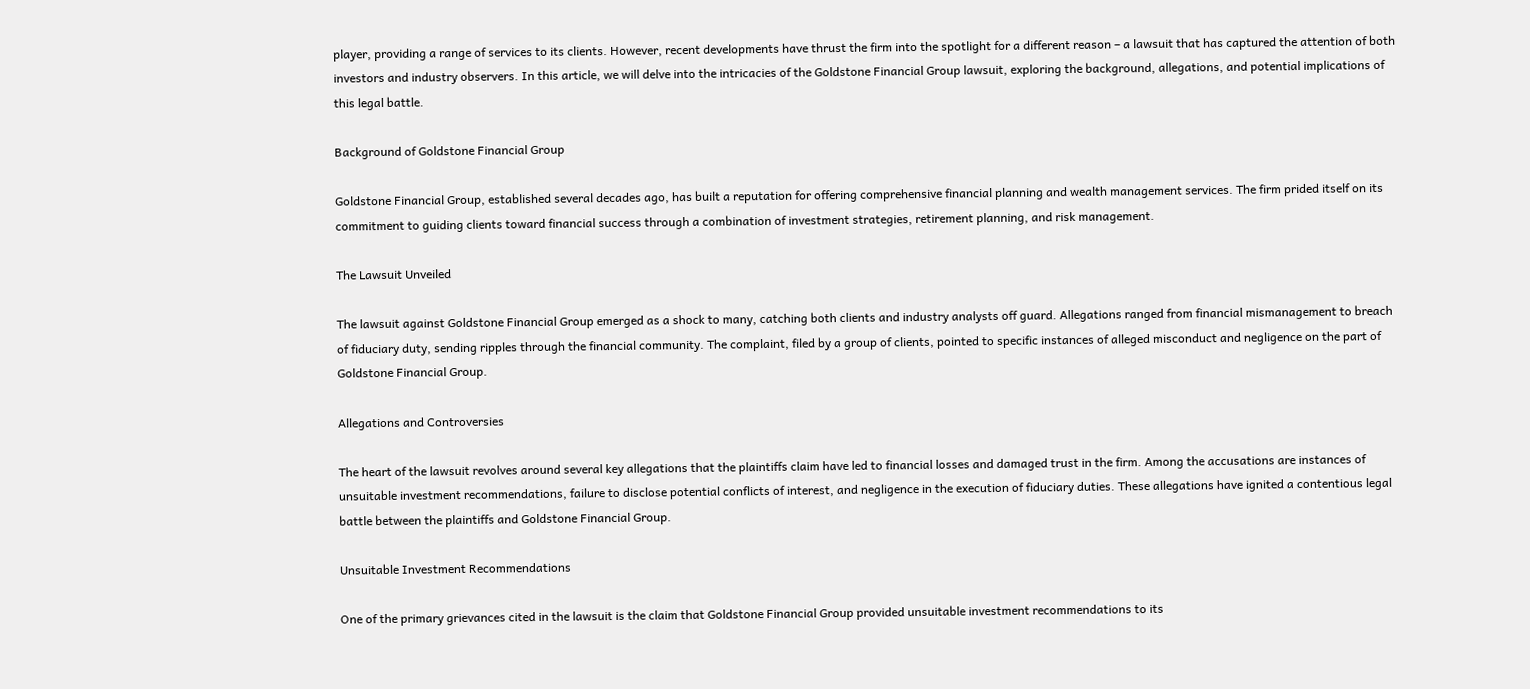player, providing a range of services to its clients. However, recent developments have thrust the firm into the spotlight for a different reason – a lawsuit that has captured the attention of both investors and industry observers. In this article, we will delve into the intricacies of the Goldstone Financial Group lawsuit, exploring the background, allegations, and potential implications of this legal battle.

Background of Goldstone Financial Group

Goldstone Financial Group, established several decades ago, has built a reputation for offering comprehensive financial planning and wealth management services. The firm prided itself on its commitment to guiding clients toward financial success through a combination of investment strategies, retirement planning, and risk management.

The Lawsuit Unveiled

The lawsuit against Goldstone Financial Group emerged as a shock to many, catching both clients and industry analysts off guard. Allegations ranged from financial mismanagement to breach of fiduciary duty, sending ripples through the financial community. The complaint, filed by a group of clients, pointed to specific instances of alleged misconduct and negligence on the part of Goldstone Financial Group.

Allegations and Controversies

The heart of the lawsuit revolves around several key allegations that the plaintiffs claim have led to financial losses and damaged trust in the firm. Among the accusations are instances of unsuitable investment recommendations, failure to disclose potential conflicts of interest, and negligence in the execution of fiduciary duties. These allegations have ignited a contentious legal battle between the plaintiffs and Goldstone Financial Group.

Unsuitable Investment Recommendations

One of the primary grievances cited in the lawsuit is the claim that Goldstone Financial Group provided unsuitable investment recommendations to its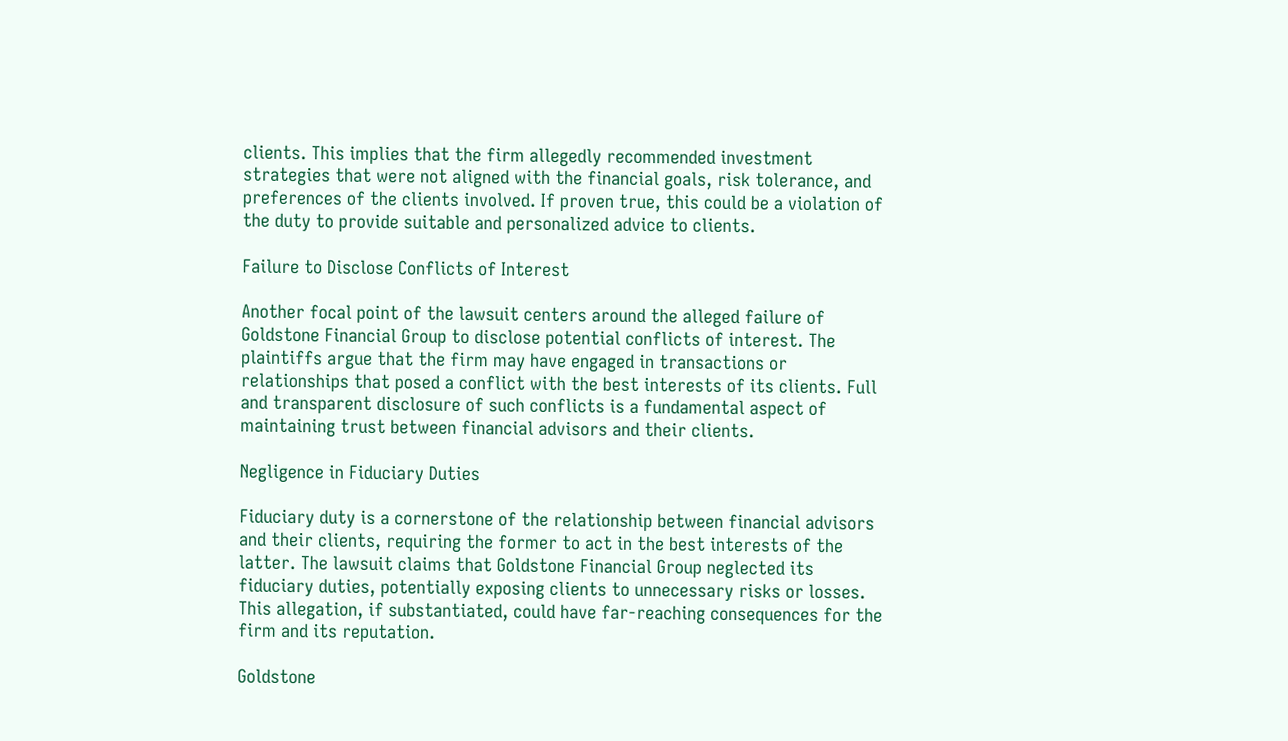clients. This implies that the firm allegedly recommended investment strategies that were not aligned with the financial goals, risk tolerance, and preferences of the clients involved. If proven true, this could be a violation of the duty to provide suitable and personalized advice to clients.

Failure to Disclose Conflicts of Interest

Another focal point of the lawsuit centers around the alleged failure of Goldstone Financial Group to disclose potential conflicts of interest. The plaintiffs argue that the firm may have engaged in transactions or relationships that posed a conflict with the best interests of its clients. Full and transparent disclosure of such conflicts is a fundamental aspect of maintaining trust between financial advisors and their clients.

Negligence in Fiduciary Duties

Fiduciary duty is a cornerstone of the relationship between financial advisors and their clients, requiring the former to act in the best interests of the latter. The lawsuit claims that Goldstone Financial Group neglected its fiduciary duties, potentially exposing clients to unnecessary risks or losses. This allegation, if substantiated, could have far-reaching consequences for the firm and its reputation.

Goldstone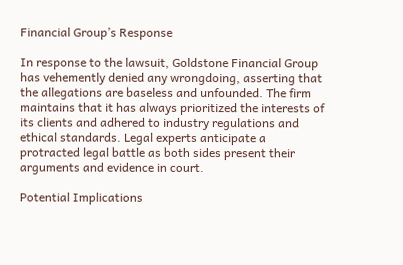Financial Group’s Response

In response to the lawsuit, Goldstone Financial Group has vehemently denied any wrongdoing, asserting that the allegations are baseless and unfounded. The firm maintains that it has always prioritized the interests of its clients and adhered to industry regulations and ethical standards. Legal experts anticipate a protracted legal battle as both sides present their arguments and evidence in court.

Potential Implications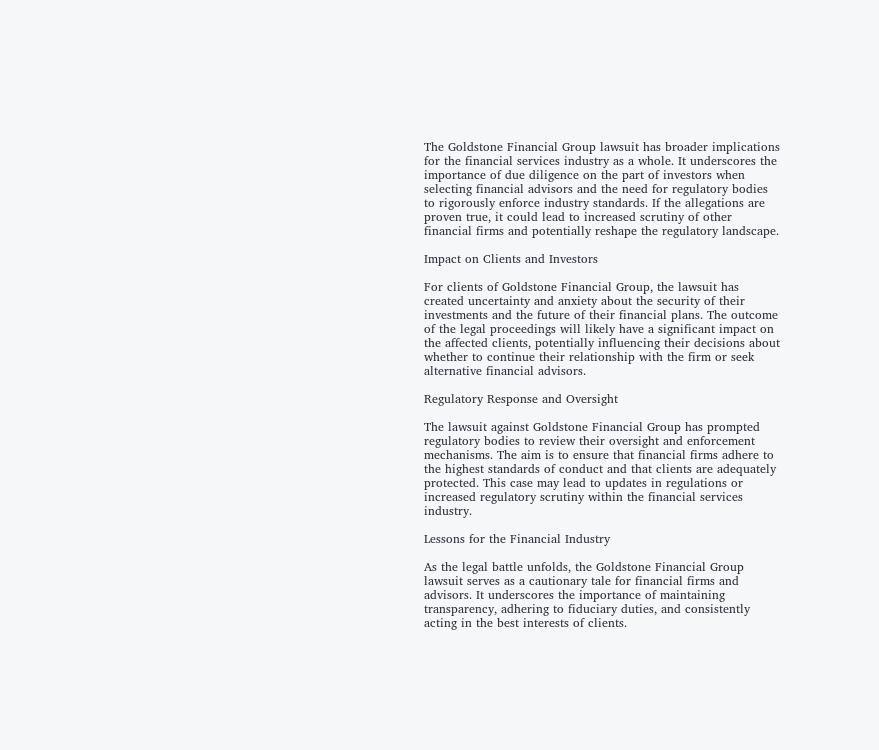The Goldstone Financial Group lawsuit has broader implications for the financial services industry as a whole. It underscores the importance of due diligence on the part of investors when selecting financial advisors and the need for regulatory bodies to rigorously enforce industry standards. If the allegations are proven true, it could lead to increased scrutiny of other financial firms and potentially reshape the regulatory landscape.

Impact on Clients and Investors

For clients of Goldstone Financial Group, the lawsuit has created uncertainty and anxiety about the security of their investments and the future of their financial plans. The outcome of the legal proceedings will likely have a significant impact on the affected clients, potentially influencing their decisions about whether to continue their relationship with the firm or seek alternative financial advisors.

Regulatory Response and Oversight

The lawsuit against Goldstone Financial Group has prompted regulatory bodies to review their oversight and enforcement mechanisms. The aim is to ensure that financial firms adhere to the highest standards of conduct and that clients are adequately protected. This case may lead to updates in regulations or increased regulatory scrutiny within the financial services industry.

Lessons for the Financial Industry

As the legal battle unfolds, the Goldstone Financial Group lawsuit serves as a cautionary tale for financial firms and advisors. It underscores the importance of maintaining transparency, adhering to fiduciary duties, and consistently acting in the best interests of clients.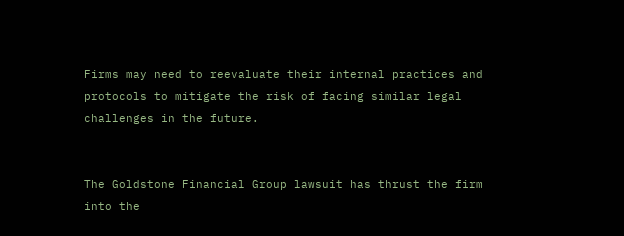Firms may need to reevaluate their internal practices and protocols to mitigate the risk of facing similar legal challenges in the future.


The Goldstone Financial Group lawsuit has thrust the firm into the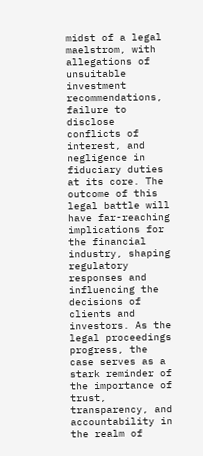midst of a legal maelstrom, with allegations of unsuitable investment recommendations, failure to disclose conflicts of interest, and negligence in fiduciary duties at its core. The outcome of this legal battle will have far-reaching implications for the financial industry, shaping regulatory responses and influencing the decisions of clients and investors. As the legal proceedings progress, the case serves as a stark reminder of the importance of trust, transparency, and accountability in the realm of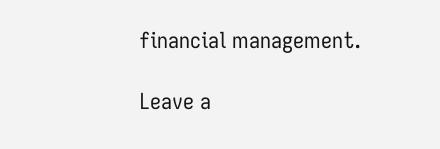financial management.

Leave a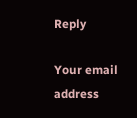Reply

Your email address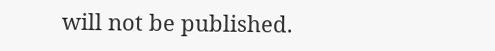will not be published.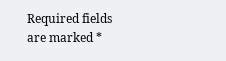Required fields are marked *